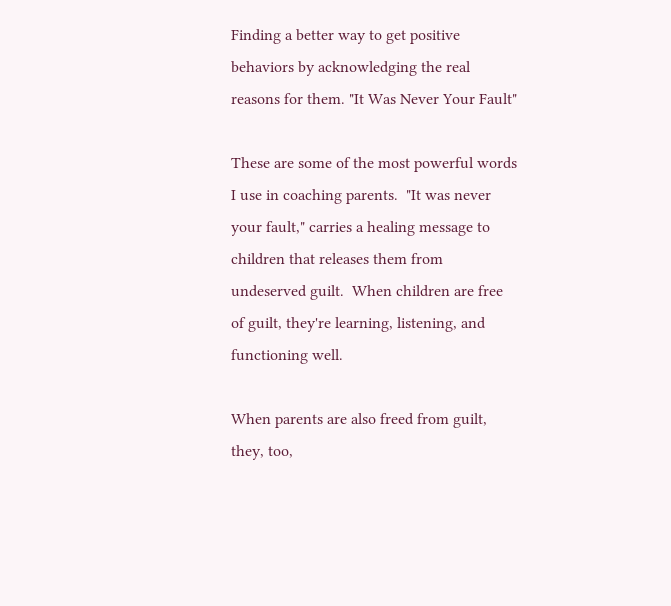Finding a better way to get positive behaviors by acknowledging the real reasons for them. "It Was Never Your Fault"

These are some of the most powerful words I use in coaching parents.  "It was never your fault," carries a healing message to children that releases them from undeserved guilt.  When children are free of guilt, they're learning, listening, and functioning well.

When parents are also freed from guilt, they, too,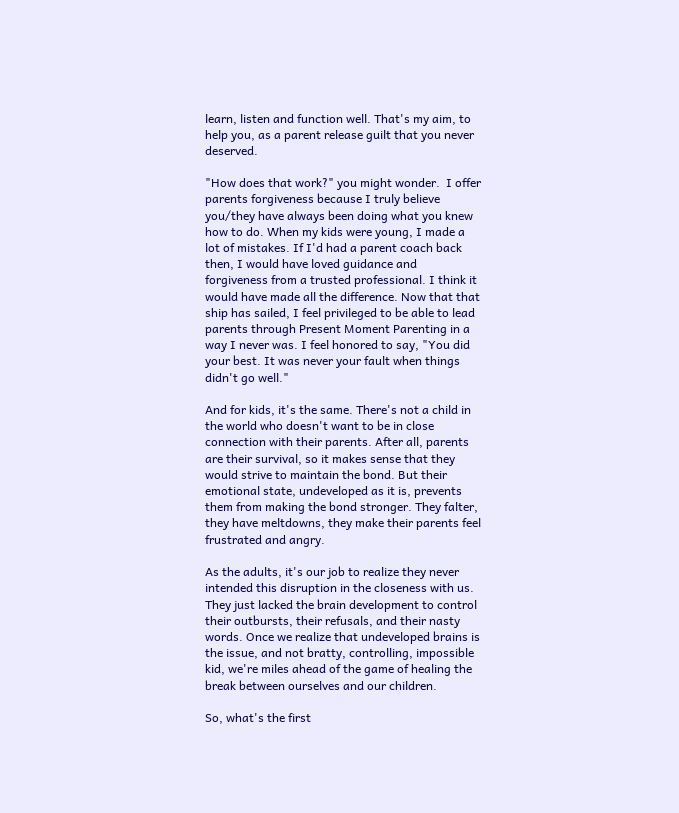learn, listen and function well. That's my aim, to help you, as a parent release guilt that you never deserved.

"How does that work?" you might wonder.  I offer parents forgiveness because I truly believe you/they have always been doing what you knew how to do. When my kids were young, I made a lot of mistakes. If I'd had a parent coach back then, I would have loved guidance and forgiveness from a trusted professional. I think it would have made all the difference. Now that that ship has sailed, I feel privileged to be able to lead parents through Present Moment Parenting in a way I never was. I feel honored to say, "You did your best. It was never your fault when things didn't go well."

And for kids, it's the same. There's not a child in the world who doesn't want to be in close connection with their parents. After all, parents are their survival, so it makes sense that they would strive to maintain the bond. But their emotional state, undeveloped as it is, prevents them from making the bond stronger. They falter, they have meltdowns, they make their parents feel frustrated and angry.

As the adults, it's our job to realize they never intended this disruption in the closeness with us. They just lacked the brain development to control their outbursts, their refusals, and their nasty words. Once we realize that undeveloped brains is the issue, and not bratty, controlling, impossible kid, we're miles ahead of the game of healing the break between ourselves and our children.

So, what's the first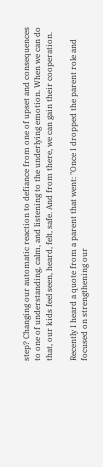step? Changing our automatic reaction to defiance from one of upset and consequences to one of understanding, calm, and listening to the underlying emotion. When we can do that, our kids feel seen, heard, felt, safe. And from there, we can gain their cooperation.

Recently I heard a quote from a parent that went: "Once I dropped the parent role and focused on strengthening our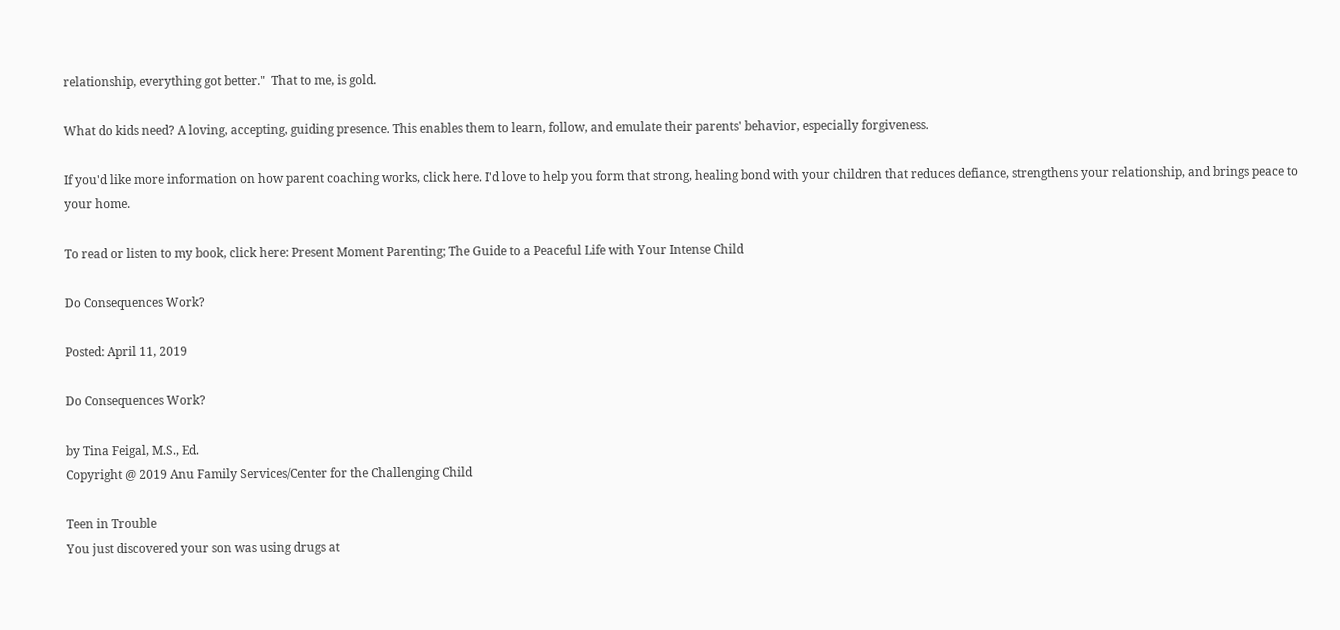relationship, everything got better."  That to me, is gold.

What do kids need? A loving, accepting, guiding presence. This enables them to learn, follow, and emulate their parents' behavior, especially forgiveness.

If you'd like more information on how parent coaching works, click here. I'd love to help you form that strong, healing bond with your children that reduces defiance, strengthens your relationship, and brings peace to your home.

To read or listen to my book, click here: Present Moment Parenting; The Guide to a Peaceful Life with Your Intense Child

Do Consequences Work?

Posted: April 11, 2019

Do Consequences Work?

by Tina Feigal, M.S., Ed.
Copyright @ 2019 Anu Family Services/Center for the Challenging Child

Teen in Trouble
You just discovered your son was using drugs at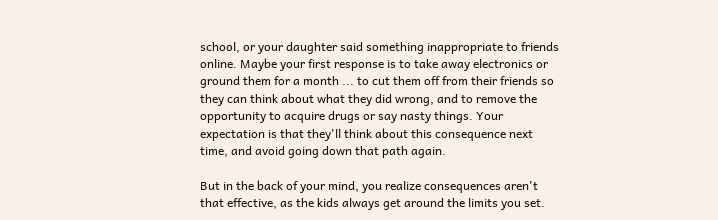school, or your daughter said something inappropriate to friends online. Maybe your first response is to take away electronics or ground them for a month ... to cut them off from their friends so they can think about what they did wrong, and to remove the opportunity to acquire drugs or say nasty things. Your expectation is that they'll think about this consequence next time, and avoid going down that path again.

But in the back of your mind, you realize consequences aren't that effective, as the kids always get around the limits you set.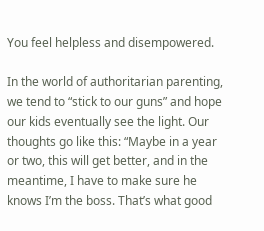You feel helpless and disempowered.

In the world of authoritarian parenting, we tend to “stick to our guns” and hope our kids eventually see the light. Our thoughts go like this: “Maybe in a year or two, this will get better, and in the meantime, I have to make sure he knows I’m the boss. That’s what good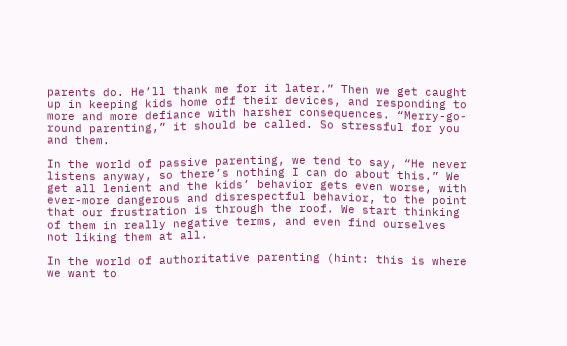parents do. He’ll thank me for it later.” Then we get caught up in keeping kids home off their devices, and responding to more and more defiance with harsher consequences. “Merry-go-round parenting,” it should be called. So stressful for you and them.

In the world of passive parenting, we tend to say, “He never listens anyway, so there’s nothing I can do about this.” We get all lenient and the kids’ behavior gets even worse, with ever-more dangerous and disrespectful behavior, to the point that our frustration is through the roof. We start thinking of them in really negative terms, and even find ourselves not liking them at all.

In the world of authoritative parenting (hint: this is where we want to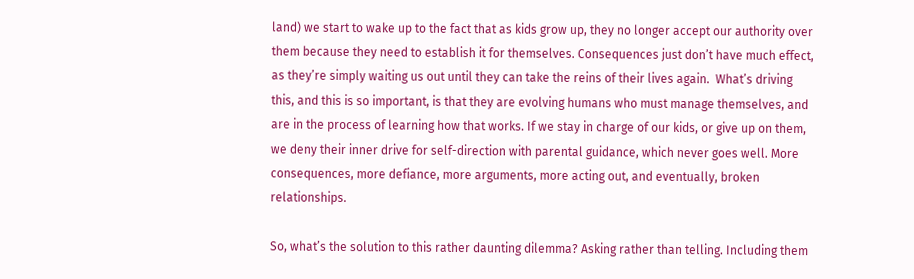land) we start to wake up to the fact that as kids grow up, they no longer accept our authority over them because they need to establish it for themselves. Consequences just don’t have much effect, as they’re simply waiting us out until they can take the reins of their lives again.  What’s driving this, and this is so important, is that they are evolving humans who must manage themselves, and are in the process of learning how that works. If we stay in charge of our kids, or give up on them, we deny their inner drive for self-direction with parental guidance, which never goes well. More consequences, more defiance, more arguments, more acting out, and eventually, broken relationships.

So, what’s the solution to this rather daunting dilemma? Asking rather than telling. Including them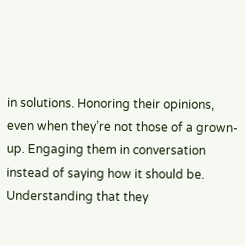in solutions. Honoring their opinions, even when they’re not those of a grown-up. Engaging them in conversation instead of saying how it should be. Understanding that they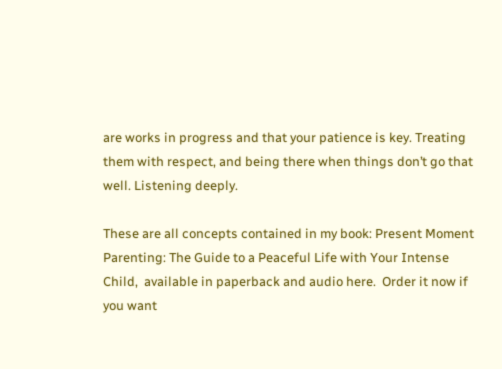are works in progress and that your patience is key. Treating them with respect, and being there when things don’t go that well. Listening deeply.

These are all concepts contained in my book: Present Moment Parenting: The Guide to a Peaceful Life with Your Intense Child,  available in paperback and audio here.  Order it now if you want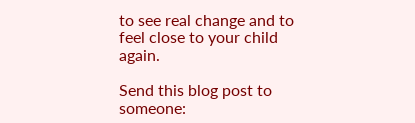to see real change and to feel close to your child again.

Send this blog post to someone: